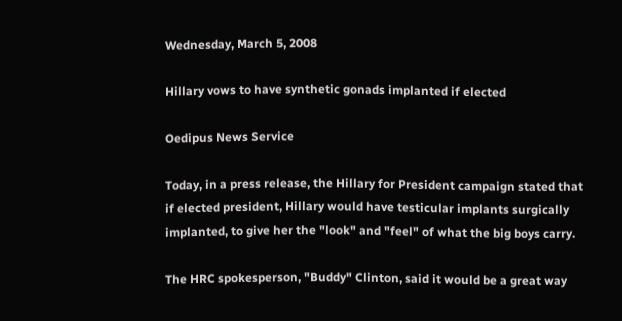Wednesday, March 5, 2008

Hillary vows to have synthetic gonads implanted if elected

Oedipus News Service

Today, in a press release, the Hillary for President campaign stated that if elected president, Hillary would have testicular implants surgically implanted, to give her the "look" and "feel" of what the big boys carry.

The HRC spokesperson, "Buddy" Clinton, said it would be a great way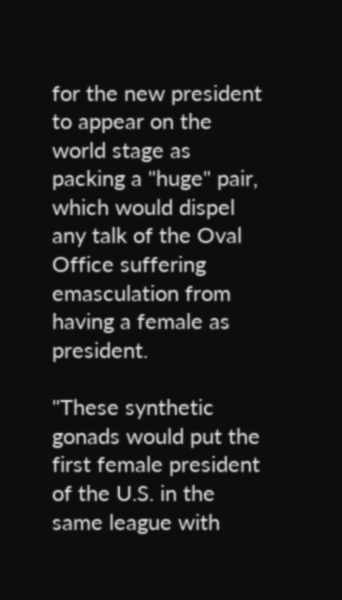for the new president to appear on the world stage as packing a "huge" pair, which would dispel any talk of the Oval Office suffering emasculation from having a female as president.

"These synthetic gonads would put the first female president of the U.S. in the same league with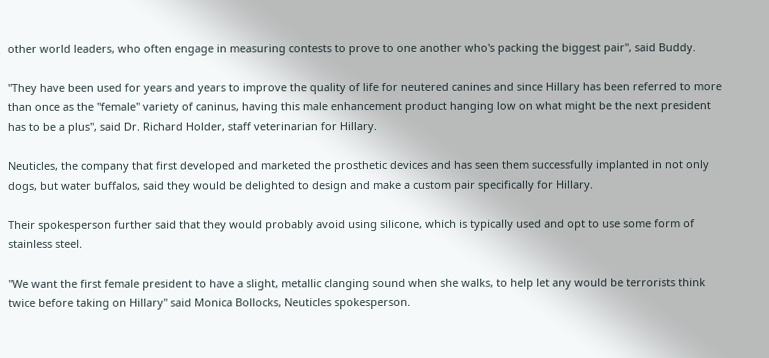other world leaders, who often engage in measuring contests to prove to one another who's packing the biggest pair", said Buddy.

"They have been used for years and years to improve the quality of life for neutered canines and since Hillary has been referred to more than once as the "female" variety of caninus, having this male enhancement product hanging low on what might be the next president has to be a plus", said Dr. Richard Holder, staff veterinarian for Hillary.

Neuticles, the company that first developed and marketed the prosthetic devices and has seen them successfully implanted in not only dogs, but water buffalos, said they would be delighted to design and make a custom pair specifically for Hillary.

Their spokesperson further said that they would probably avoid using silicone, which is typically used and opt to use some form of stainless steel.

"We want the first female president to have a slight, metallic clanging sound when she walks, to help let any would be terrorists think twice before taking on Hillary" said Monica Bollocks, Neuticles spokesperson.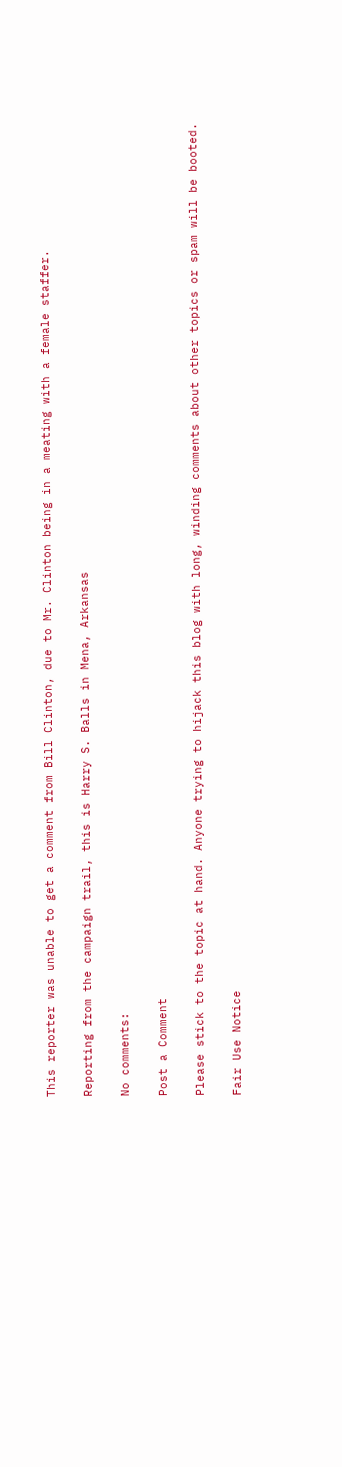This reporter was unable to get a comment from Bill Clinton, due to Mr. Clinton being in a meating with a female staffer.

Reporting from the campaign trail, this is Harry S. Balls in Mena, Arkansas

No comments:

Post a Comment

Please stick to the topic at hand. Anyone trying to hijack this blog with long, winding comments about other topics or spam will be booted.

Fair Use Notice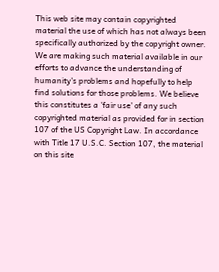This web site may contain copyrighted material the use of which has not always been specifically authorized by the copyright owner. We are making such material available in our efforts to advance the understanding of humanity's problems and hopefully to help find solutions for those problems. We believe this constitutes a 'fair use' of any such copyrighted material as provided for in section 107 of the US Copyright Law. In accordance with Title 17 U.S.C. Section 107, the material on this site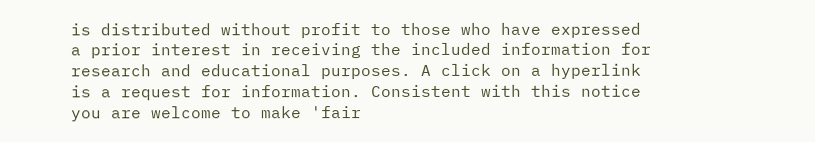is distributed without profit to those who have expressed a prior interest in receiving the included information for research and educational purposes. A click on a hyperlink is a request for information. Consistent with this notice you are welcome to make 'fair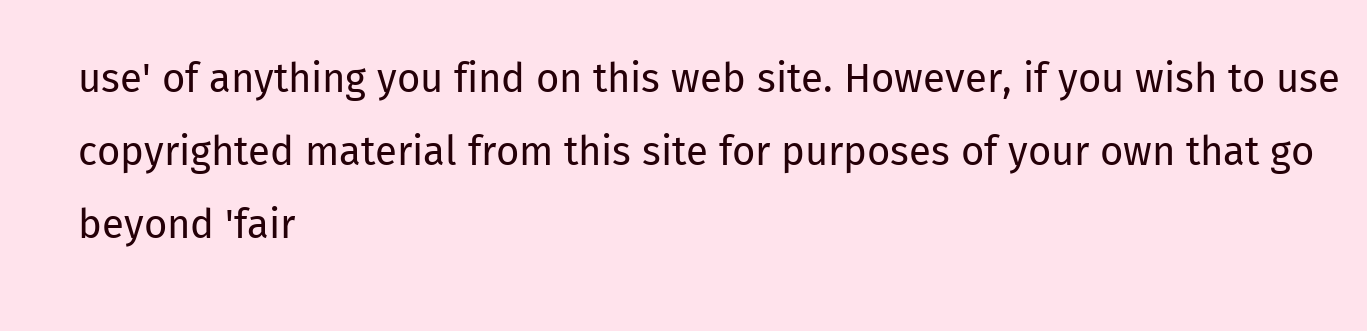use' of anything you find on this web site. However, if you wish to use copyrighted material from this site for purposes of your own that go beyond 'fair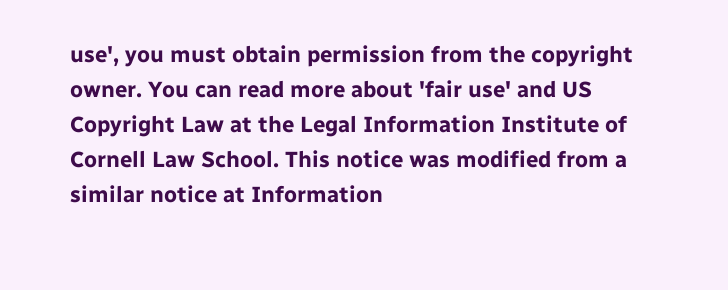use', you must obtain permission from the copyright owner. You can read more about 'fair use' and US Copyright Law at the Legal Information Institute of Cornell Law School. This notice was modified from a similar notice at Information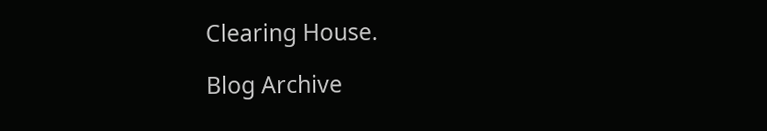Clearing House.

Blog Archive